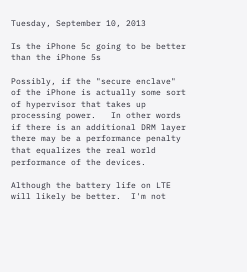Tuesday, September 10, 2013

Is the iPhone 5c going to be better than the iPhone 5s

Possibly, if the "secure enclave" of the iPhone is actually some sort of hypervisor that takes up processing power.   In other words if there is an additional DRM layer there may be a performance penalty that equalizes the real world performance of the devices.

Although the battery life on LTE will likely be better.  I'm not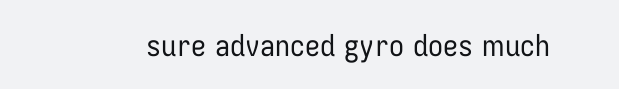sure advanced gyro does much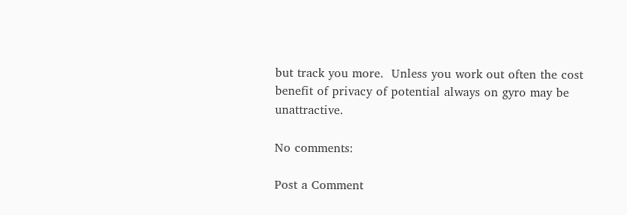but track you more.  Unless you work out often the cost benefit of privacy of potential always on gyro may be unattractive.

No comments:

Post a Comment